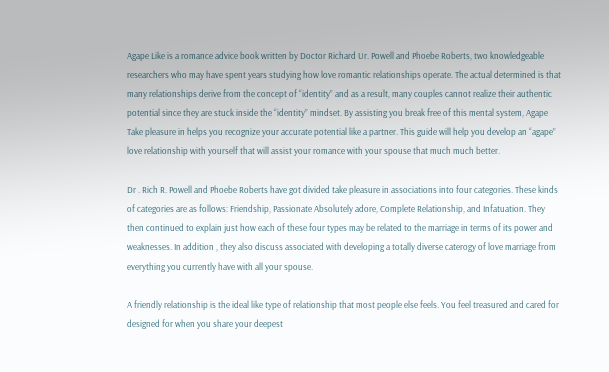Agape Like is a romance advice book written by Doctor Richard Ur. Powell and Phoebe Roberts, two knowledgeable researchers who may have spent years studying how love romantic relationships operate. The actual determined is that many relationships derive from the concept of “identity” and as a result, many couples cannot realize their authentic potential since they are stuck inside the “identity” mindset. By assisting you break free of this mental system, Agape Take pleasure in helps you recognize your accurate potential like a partner. This guide will help you develop an “agape” love relationship with yourself that will assist your romance with your spouse that much much better.

Dr . Rich R. Powell and Phoebe Roberts have got divided take pleasure in associations into four categories. These kinds of categories are as follows: Friendship, Passionate Absolutely adore, Complete Relationship, and Infatuation. They then continued to explain just how each of these four types may be related to the marriage in terms of its power and weaknesses. In addition , they also discuss associated with developing a totally diverse caterogy of love marriage from everything you currently have with all your spouse.

A friendly relationship is the ideal like type of relationship that most people else feels. You feel treasured and cared for designed for when you share your deepest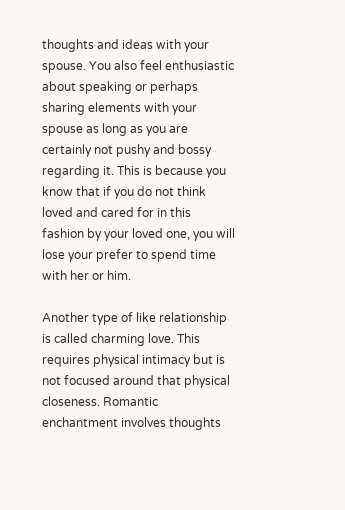thoughts and ideas with your spouse. You also feel enthusiastic about speaking or perhaps sharing elements with your spouse as long as you are certainly not pushy and bossy regarding it. This is because you know that if you do not think loved and cared for in this fashion by your loved one, you will lose your prefer to spend time with her or him.

Another type of like relationship is called charming love. This requires physical intimacy but is not focused around that physical closeness. Romantic enchantment involves thoughts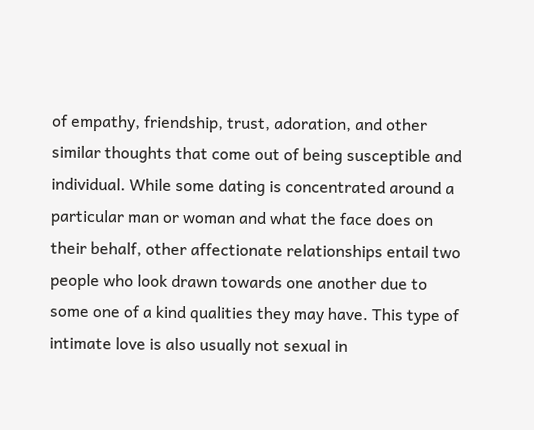of empathy, friendship, trust, adoration, and other similar thoughts that come out of being susceptible and individual. While some dating is concentrated around a particular man or woman and what the face does on their behalf, other affectionate relationships entail two people who look drawn towards one another due to some one of a kind qualities they may have. This type of intimate love is also usually not sexual in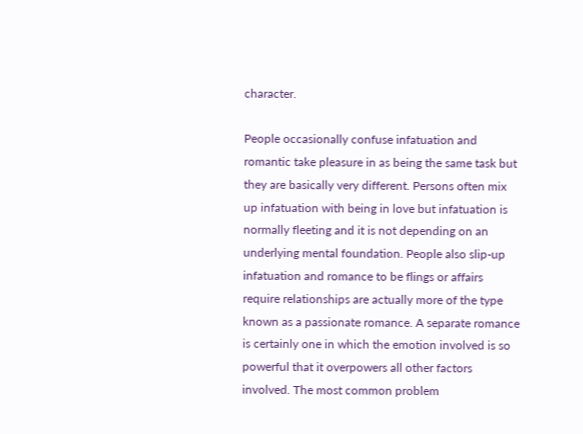character.

People occasionally confuse infatuation and romantic take pleasure in as being the same task but they are basically very different. Persons often mix up infatuation with being in love but infatuation is normally fleeting and it is not depending on an underlying mental foundation. People also slip-up infatuation and romance to be flings or affairs require relationships are actually more of the type known as a passionate romance. A separate romance is certainly one in which the emotion involved is so powerful that it overpowers all other factors involved. The most common problem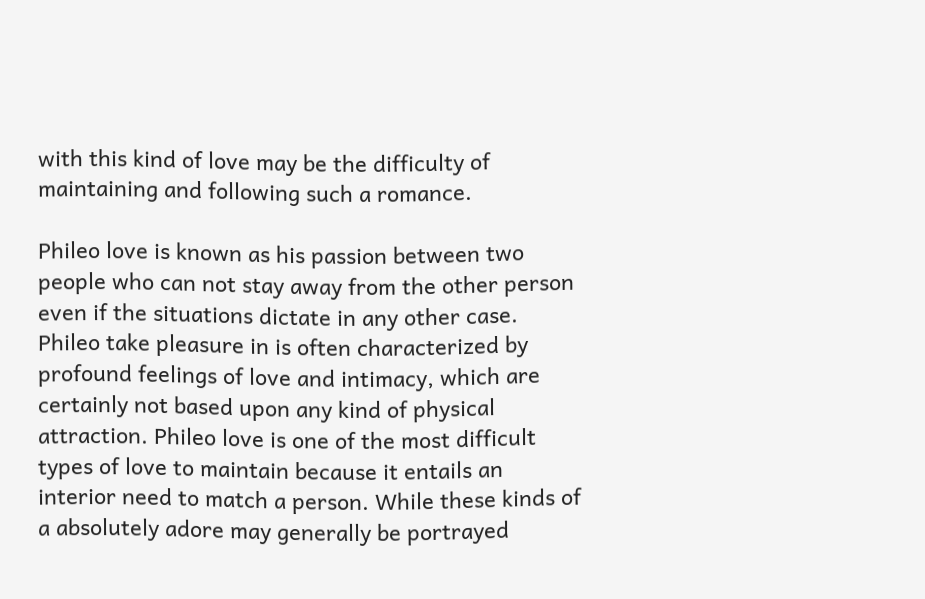with this kind of love may be the difficulty of maintaining and following such a romance.

Phileo love is known as his passion between two people who can not stay away from the other person even if the situations dictate in any other case. Phileo take pleasure in is often characterized by profound feelings of love and intimacy, which are certainly not based upon any kind of physical attraction. Phileo love is one of the most difficult types of love to maintain because it entails an interior need to match a person. While these kinds of a absolutely adore may generally be portrayed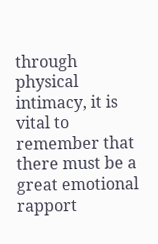through physical intimacy, it is vital to remember that there must be a great emotional rapport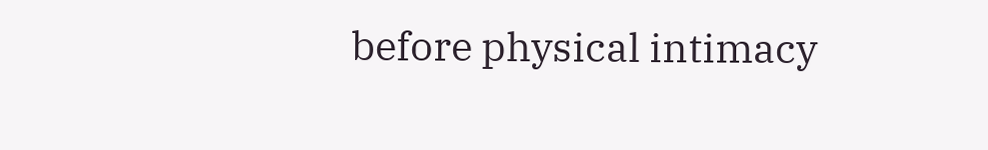before physical intimacy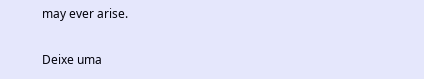may ever arise.

Deixe uma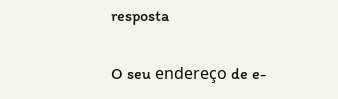resposta

O seu endereço de e-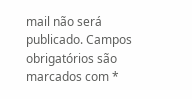mail não será publicado. Campos obrigatórios são marcados com *